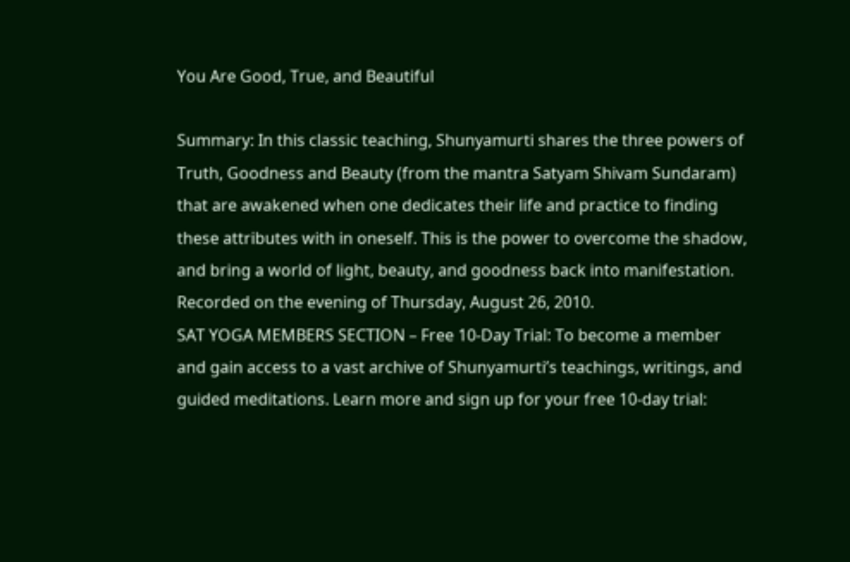You Are Good, True, and Beautiful

Summary: In this classic teaching, Shunyamurti shares the three powers of Truth, Goodness and Beauty (from the mantra Satyam Shivam Sundaram) that are awakened when one dedicates their life and practice to finding these attributes with in oneself. This is the power to overcome the shadow, and bring a world of light, beauty, and goodness back into manifestation. Recorded on the evening of Thursday, August 26, 2010.
SAT YOGA MEMBERS SECTION – Free 10-Day Trial: To become a member and gain access to a vast archive of Shunyamurti’s teachings, writings, and guided meditations. Learn more and sign up for your free 10-day trial: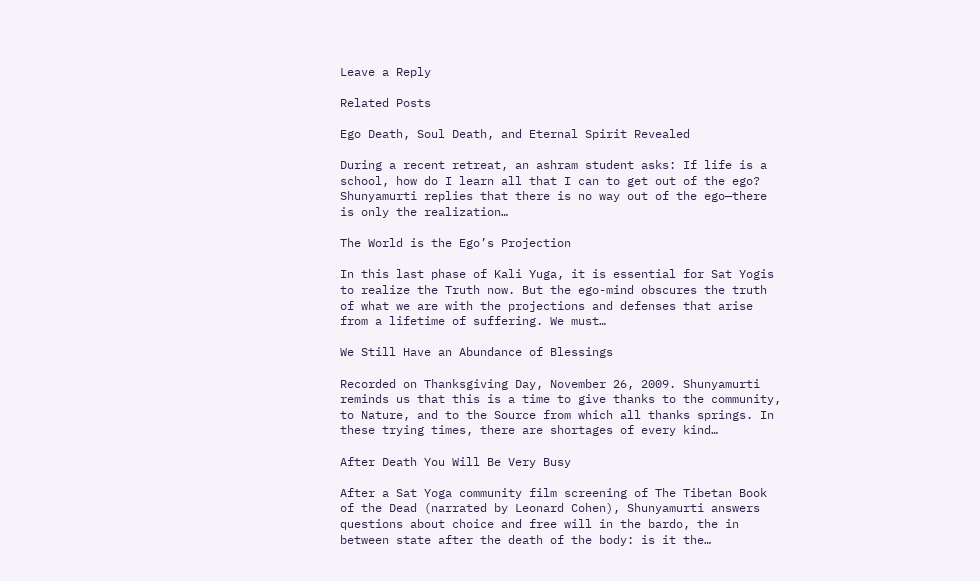Leave a Reply

Related Posts

Ego Death, Soul Death, and Eternal Spirit Revealed

During a recent retreat, an ashram student asks: If life is a school, how do I learn all that I can to get out of the ego? Shunyamurti replies that there is no way out of the ego—there is only the realization…

The World is the Ego’s Projection

In this last phase of Kali Yuga, it is essential for Sat Yogis to realize the Truth now. But the ego-mind obscures the truth of what we are with the projections and defenses that arise from a lifetime of suffering. We must…

We Still Have an Abundance of Blessings

Recorded on Thanksgiving Day, November 26, 2009. Shunyamurti reminds us that this is a time to give thanks to the community, to Nature, and to the Source from which all thanks springs. In these trying times, there are shortages of every kind…

After Death You Will Be Very Busy

After a Sat Yoga community film screening of The Tibetan Book of the Dead (narrated by Leonard Cohen), Shunyamurti answers questions about choice and free will in the bardo, the in between state after the death of the body: is it the…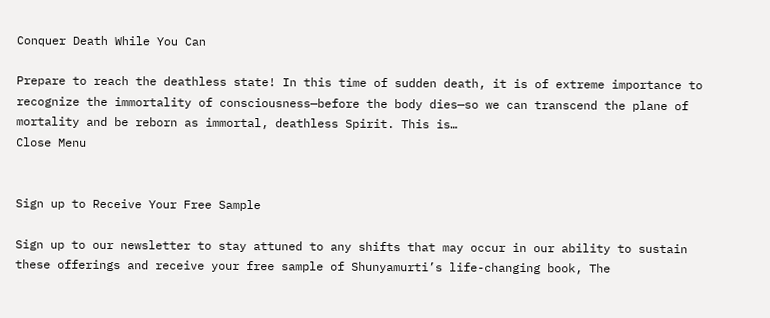Conquer Death While You Can

Prepare to reach the deathless state! In this time of sudden death, it is of extreme importance to recognize the immortality of consciousness—before the body dies—so we can transcend the plane of mortality and be reborn as immortal, deathless Spirit. This is…
Close Menu


Sign up to Receive Your Free Sample

Sign up to our newsletter to stay attuned to any shifts that may occur in our ability to sustain these offerings and receive your free sample of Shunyamurti’s life-changing book, The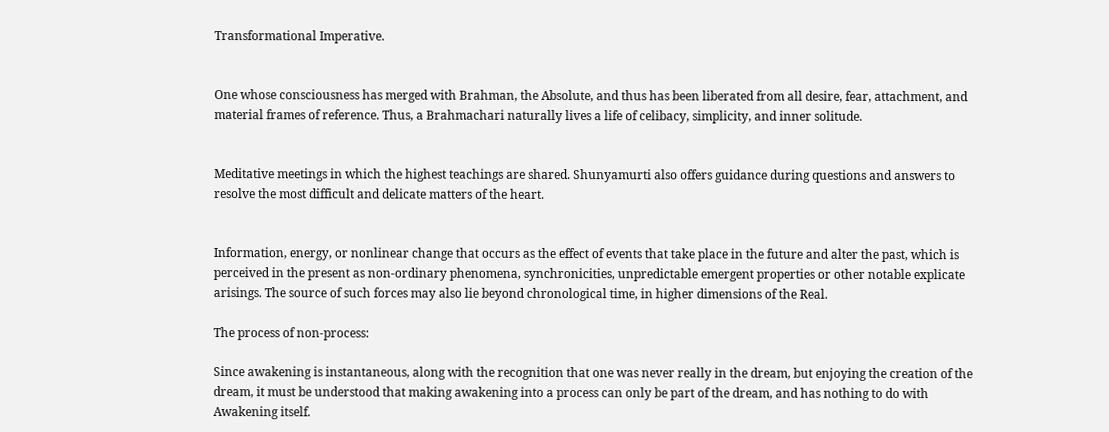Transformational Imperative.


One whose consciousness has merged with Brahman, the Absolute, and thus has been liberated from all desire, fear, attachment, and material frames of reference. Thus, a Brahmachari naturally lives a life of celibacy, simplicity, and inner solitude.


Meditative meetings in which the highest teachings are shared. Shunyamurti also offers guidance during questions and answers to resolve the most difficult and delicate matters of the heart.


Information, energy, or nonlinear change that occurs as the effect of events that take place in the future and alter the past, which is perceived in the present as non-ordinary phenomena, synchronicities, unpredictable emergent properties or other notable explicate arisings. The source of such forces may also lie beyond chronological time, in higher dimensions of the Real.

The process of non-process:

Since awakening is instantaneous, along with the recognition that one was never really in the dream, but enjoying the creation of the dream, it must be understood that making awakening into a process can only be part of the dream, and has nothing to do with Awakening itself.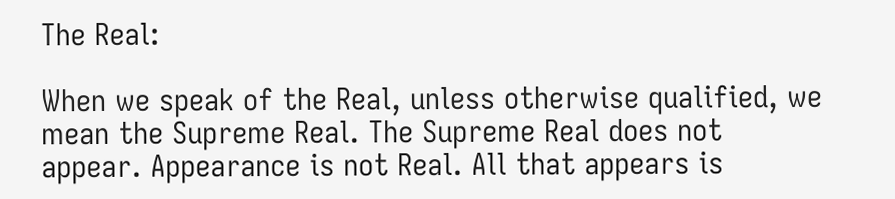The Real:

When we speak of the Real, unless otherwise qualified, we mean the Supreme Real. The Supreme Real does not appear. Appearance is not Real. All that appears is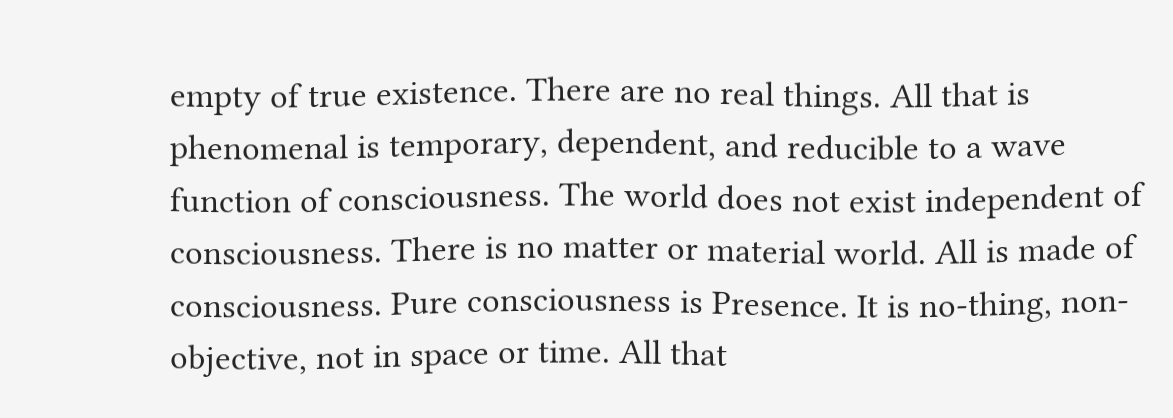empty of true existence. There are no real things. All that is phenomenal is temporary, dependent, and reducible to a wave function of consciousness. The world does not exist independent of consciousness. There is no matter or material world. All is made of consciousness. Pure consciousness is Presence. It is no-thing, non-objective, not in space or time. All that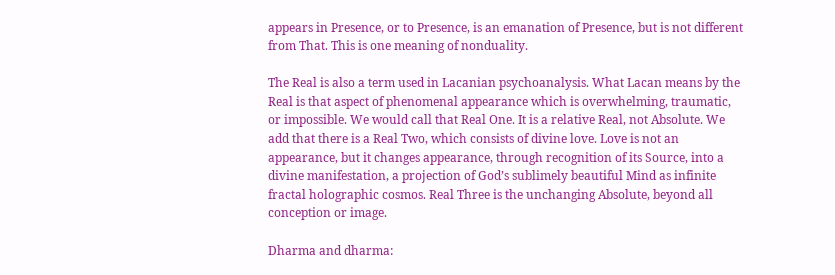appears in Presence, or to Presence, is an emanation of Presence, but is not different from That. This is one meaning of nonduality.

The Real is also a term used in Lacanian psychoanalysis. What Lacan means by the Real is that aspect of phenomenal appearance which is overwhelming, traumatic, or impossible. We would call that Real One. It is a relative Real, not Absolute. We add that there is a Real Two, which consists of divine love. Love is not an appearance, but it changes appearance, through recognition of its Source, into a divine manifestation, a projection of God’s sublimely beautiful Mind as infinite fractal holographic cosmos. Real Three is the unchanging Absolute, beyond all conception or image.

Dharma and dharma: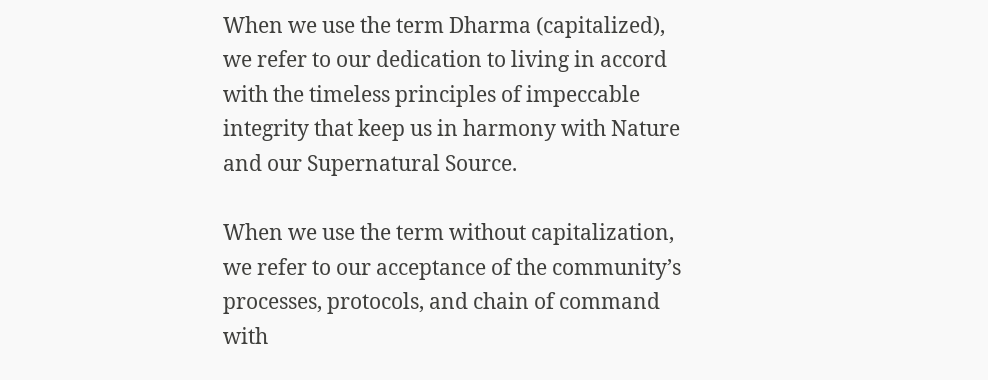When we use the term Dharma (capitalized), we refer to our dedication to living in accord with the timeless principles of impeccable integrity that keep us in harmony with Nature and our Supernatural Source.

When we use the term without capitalization, we refer to our acceptance of the community’s processes, protocols, and chain of command with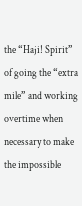the “Haji! Spirit” of going the “extra mile” and working overtime when necessary to make the impossible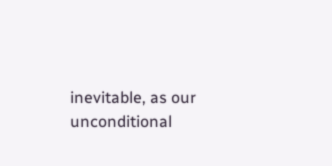inevitable, as our unconditional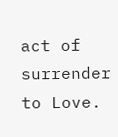act of surrender to Love.